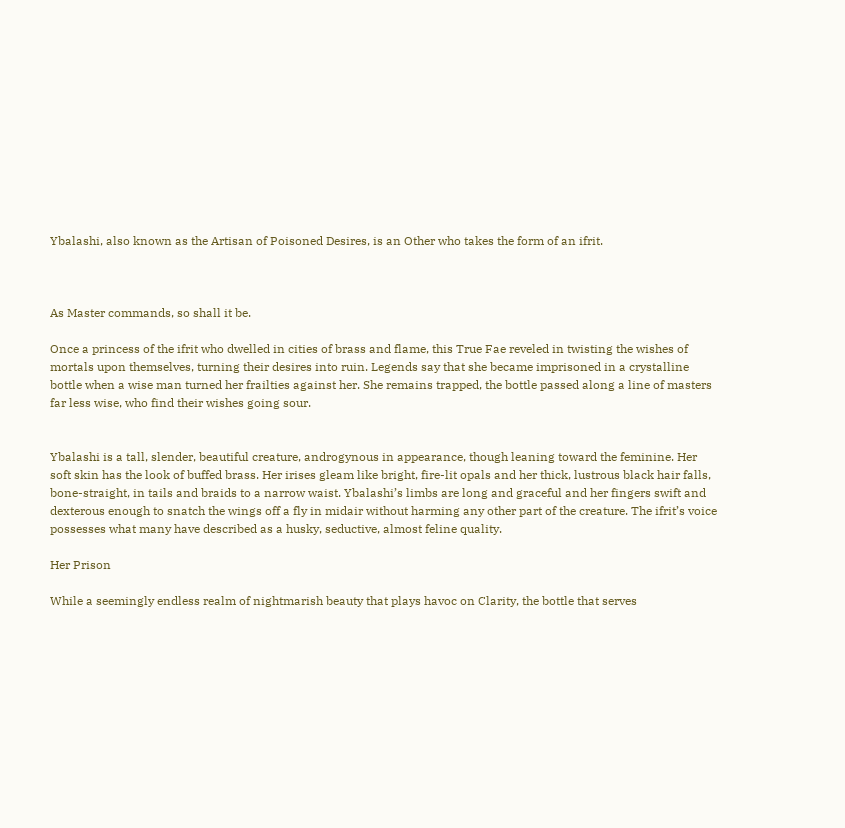Ybalashi, also known as the Artisan of Poisoned Desires, is an Other who takes the form of an ifrit.



As Master commands, so shall it be.

Once a princess of the ifrit who dwelled in cities of brass and flame, this True Fae reveled in twisting the wishes of mortals upon themselves, turning their desires into ruin. Legends say that she became imprisoned in a crystalline bottle when a wise man turned her frailties against her. She remains trapped, the bottle passed along a line of masters far less wise, who find their wishes going sour.


Ybalashi is a tall, slender, beautiful creature, androgynous in appearance, though leaning toward the feminine. Her soft skin has the look of buffed brass. Her irises gleam like bright, fire-lit opals and her thick, lustrous black hair falls, bone-straight, in tails and braids to a narrow waist. Ybalashi’s limbs are long and graceful and her fingers swift and dexterous enough to snatch the wings off a fly in midair without harming any other part of the creature. The ifrit’s voice possesses what many have described as a husky, seductive, almost feline quality.

Her Prison

While a seemingly endless realm of nightmarish beauty that plays havoc on Clarity, the bottle that serves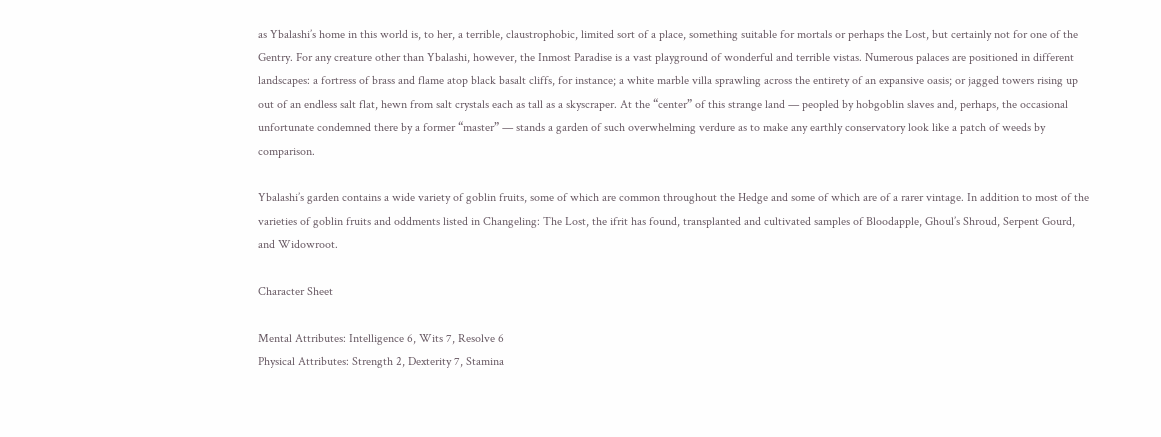as Ybalashi’s home in this world is, to her, a terrible, claustrophobic, limited sort of a place, something suitable for mortals or perhaps the Lost, but certainly not for one of the Gentry. For any creature other than Ybalashi, however, the Inmost Paradise is a vast playground of wonderful and terrible vistas. Numerous palaces are positioned in different landscapes: a fortress of brass and flame atop black basalt cliffs, for instance; a white marble villa sprawling across the entirety of an expansive oasis; or jagged towers rising up out of an endless salt flat, hewn from salt crystals each as tall as a skyscraper. At the “center” of this strange land — peopled by hobgoblin slaves and, perhaps, the occasional unfortunate condemned there by a former “master” — stands a garden of such overwhelming verdure as to make any earthly conservatory look like a patch of weeds by comparison.

Ybalashi’s garden contains a wide variety of goblin fruits, some of which are common throughout the Hedge and some of which are of a rarer vintage. In addition to most of the varieties of goblin fruits and oddments listed in Changeling: The Lost, the ifrit has found, transplanted and cultivated samples of Bloodapple, Ghoul’s Shroud, Serpent Gourd, and Widowroot.

Character Sheet

Mental Attributes: Intelligence 6, Wits 7, Resolve 6
Physical Attributes: Strength 2, Dexterity 7, Stamina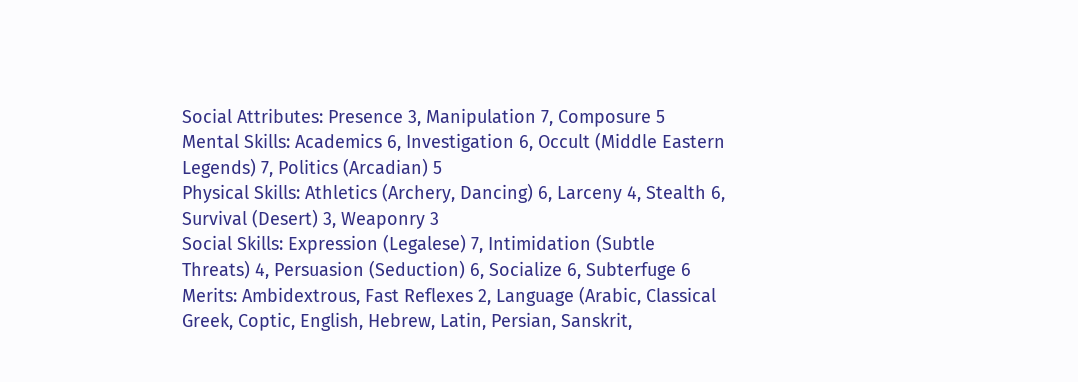Social Attributes: Presence 3, Manipulation 7, Composure 5
Mental Skills: Academics 6, Investigation 6, Occult (Middle Eastern Legends) 7, Politics (Arcadian) 5
Physical Skills: Athletics (Archery, Dancing) 6, Larceny 4, Stealth 6, Survival (Desert) 3, Weaponry 3
Social Skills: Expression (Legalese) 7, Intimidation (Subtle Threats) 4, Persuasion (Seduction) 6, Socialize 6, Subterfuge 6
Merits: Ambidextrous, Fast Reflexes 2, Language (Arabic, Classical Greek, Coptic, English, Hebrew, Latin, Persian, Sanskrit,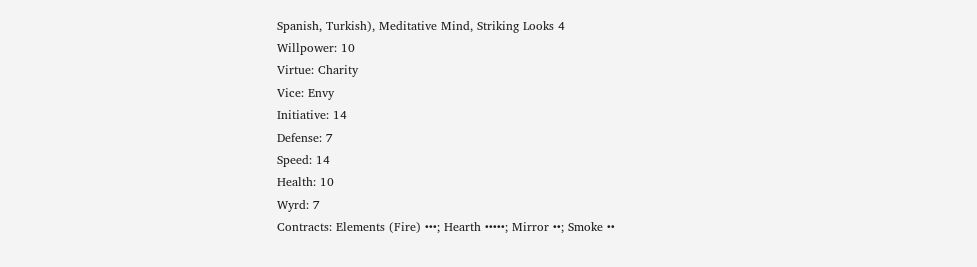Spanish, Turkish), Meditative Mind, Striking Looks 4
Willpower: 10
Virtue: Charity
Vice: Envy
Initiative: 14
Defense: 7
Speed: 14
Health: 10
Wyrd: 7
Contracts: Elements (Fire) •••; Hearth •••••; Mirror ••; Smoke ••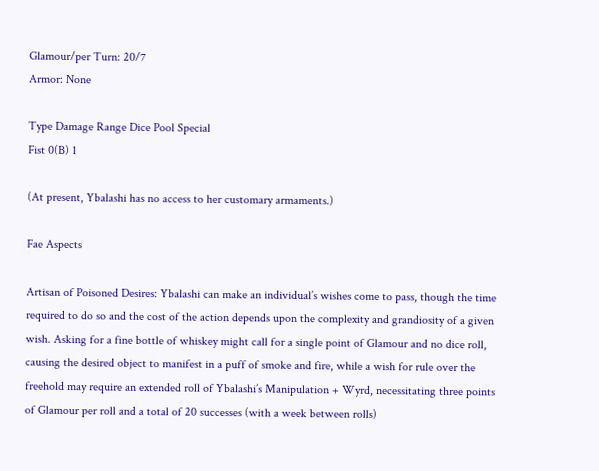Glamour/per Turn: 20/7
Armor: None

Type Damage Range Dice Pool Special
Fist 0(B) 1

(At present, Ybalashi has no access to her customary armaments.)

Fae Aspects

Artisan of Poisoned Desires: Ybalashi can make an individual’s wishes come to pass, though the time required to do so and the cost of the action depends upon the complexity and grandiosity of a given wish. Asking for a fine bottle of whiskey might call for a single point of Glamour and no dice roll, causing the desired object to manifest in a puff of smoke and fire, while a wish for rule over the freehold may require an extended roll of Ybalashi’s Manipulation + Wyrd, necessitating three points of Glamour per roll and a total of 20 successes (with a week between rolls)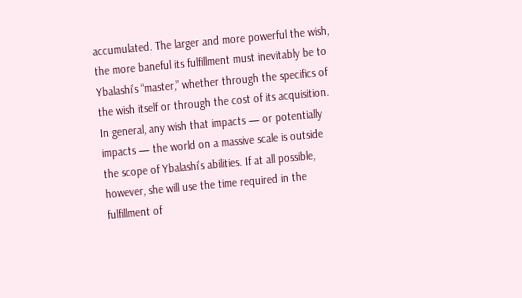accumulated. The larger and more powerful the wish, the more baneful its fulfillment must inevitably be to Ybalashi’s “master,” whether through the specifics of the wish itself or through the cost of its acquisition. In general, any wish that impacts — or potentially impacts — the world on a massive scale is outside the scope of Ybalashi’s abilities. If at all possible, however, she will use the time required in the fulfillment of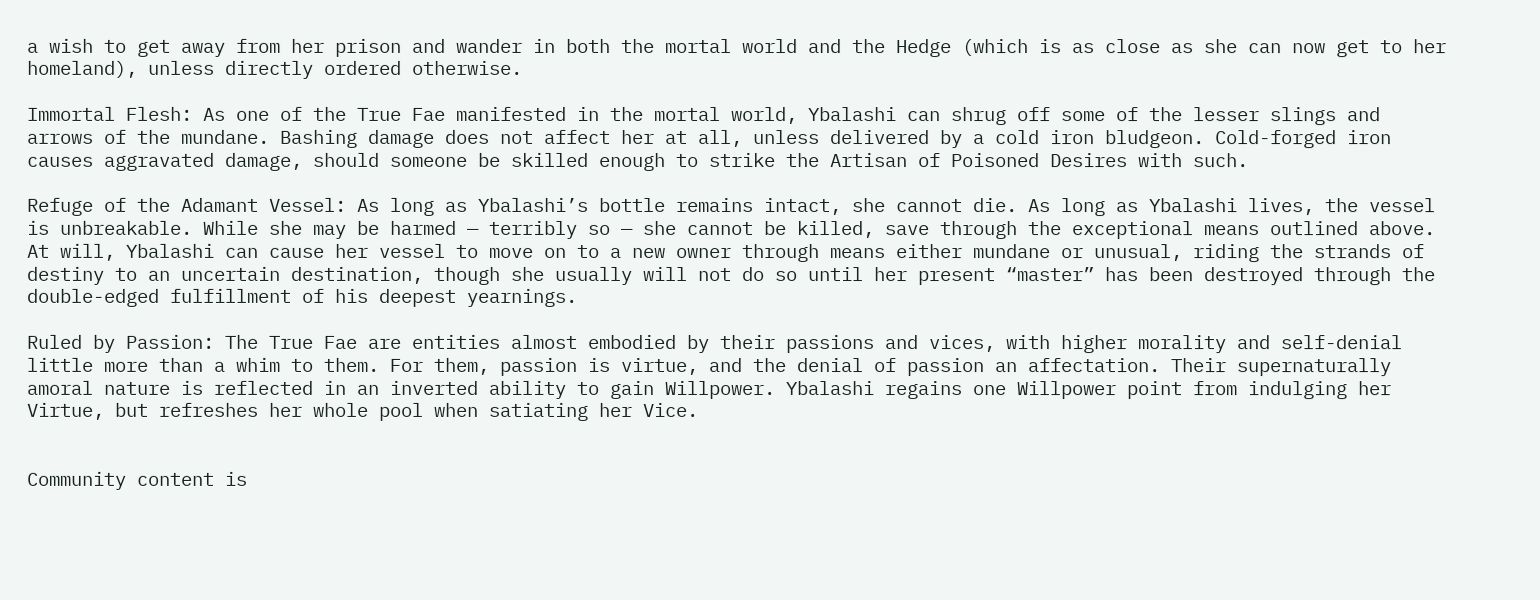a wish to get away from her prison and wander in both the mortal world and the Hedge (which is as close as she can now get to her homeland), unless directly ordered otherwise.

Immortal Flesh: As one of the True Fae manifested in the mortal world, Ybalashi can shrug off some of the lesser slings and arrows of the mundane. Bashing damage does not affect her at all, unless delivered by a cold iron bludgeon. Cold-forged iron causes aggravated damage, should someone be skilled enough to strike the Artisan of Poisoned Desires with such.

Refuge of the Adamant Vessel: As long as Ybalashi’s bottle remains intact, she cannot die. As long as Ybalashi lives, the vessel is unbreakable. While she may be harmed — terribly so — she cannot be killed, save through the exceptional means outlined above. At will, Ybalashi can cause her vessel to move on to a new owner through means either mundane or unusual, riding the strands of destiny to an uncertain destination, though she usually will not do so until her present “master” has been destroyed through the double-edged fulfillment of his deepest yearnings.

Ruled by Passion: The True Fae are entities almost embodied by their passions and vices, with higher morality and self-denial little more than a whim to them. For them, passion is virtue, and the denial of passion an affectation. Their supernaturally amoral nature is reflected in an inverted ability to gain Willpower. Ybalashi regains one Willpower point from indulging her Virtue, but refreshes her whole pool when satiating her Vice.


Community content is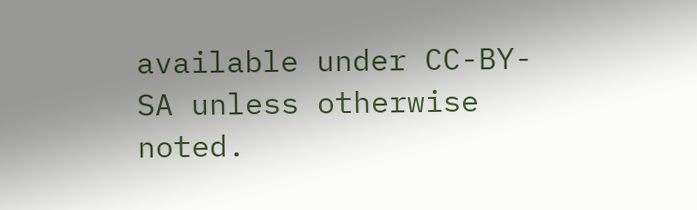available under CC-BY-SA unless otherwise noted.